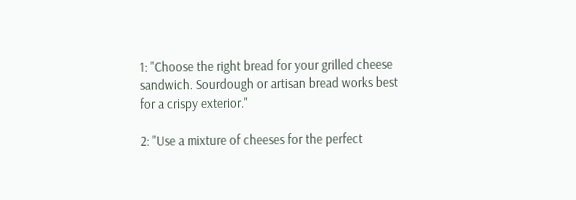1: "Choose the right bread for your grilled cheese sandwich. Sourdough or artisan bread works best for a crispy exterior."

2: "Use a mixture of cheeses for the perfect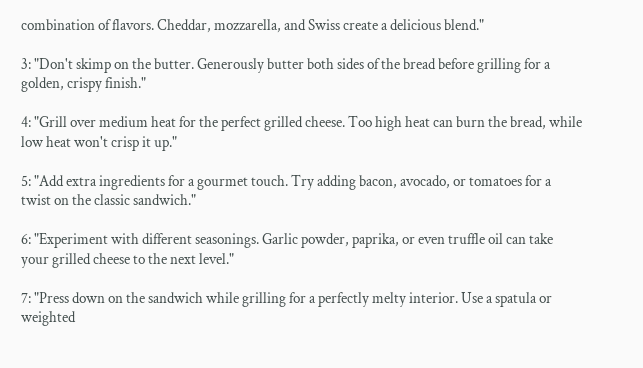combination of flavors. Cheddar, mozzarella, and Swiss create a delicious blend."

3: "Don't skimp on the butter. Generously butter both sides of the bread before grilling for a golden, crispy finish."

4: "Grill over medium heat for the perfect grilled cheese. Too high heat can burn the bread, while low heat won't crisp it up."

5: "Add extra ingredients for a gourmet touch. Try adding bacon, avocado, or tomatoes for a twist on the classic sandwich."

6: "Experiment with different seasonings. Garlic powder, paprika, or even truffle oil can take your grilled cheese to the next level."

7: "Press down on the sandwich while grilling for a perfectly melty interior. Use a spatula or weighted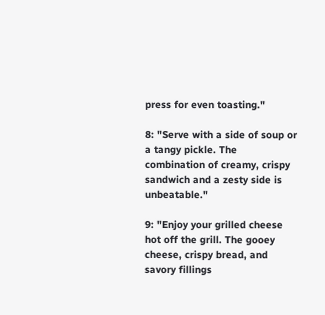press for even toasting."

8: "Serve with a side of soup or a tangy pickle. The combination of creamy, crispy sandwich and a zesty side is unbeatable."

9: "Enjoy your grilled cheese hot off the grill. The gooey cheese, crispy bread, and savory fillings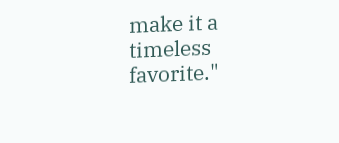make it a timeless favorite."